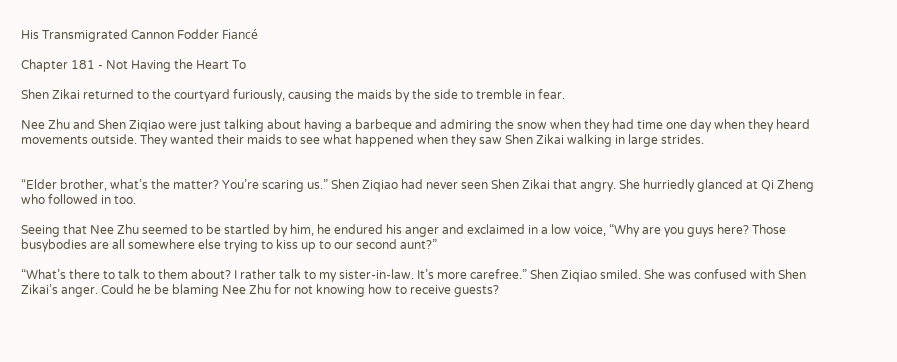His Transmigrated Cannon Fodder Fiancé

Chapter 181 - Not Having the Heart To

Shen Zikai returned to the courtyard furiously, causing the maids by the side to tremble in fear.

Nee Zhu and Shen Ziqiao were just talking about having a barbeque and admiring the snow when they had time one day when they heard movements outside. They wanted their maids to see what happened when they saw Shen Zikai walking in large strides.


“Elder brother, what’s the matter? You’re scaring us.” Shen Ziqiao had never seen Shen Zikai that angry. She hurriedly glanced at Qi Zheng who followed in too.

Seeing that Nee Zhu seemed to be startled by him, he endured his anger and exclaimed in a low voice, “Why are you guys here? Those busybodies are all somewhere else trying to kiss up to our second aunt?”

“What’s there to talk to them about? I rather talk to my sister-in-law. It’s more carefree.” Shen Ziqiao smiled. She was confused with Shen Zikai’s anger. Could he be blaming Nee Zhu for not knowing how to receive guests?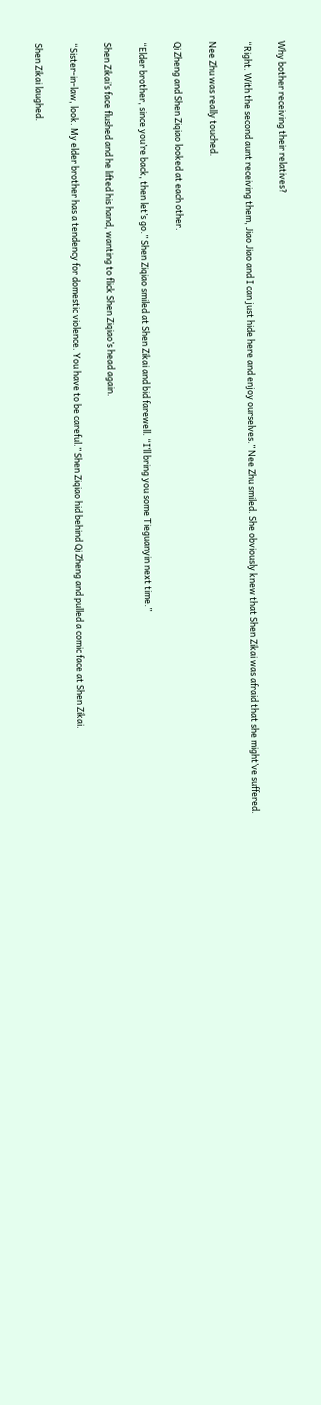Why bother receiving their relatives?

“Right. With the second aunt receiving them, Jiao Jiao and I can just hide here and enjoy ourselves.” Nee Zhu smiled. She obviously knew that Shen Zikai was afraid that she might’ve suffered.

Nee Zhu was really touched.

Qi Zheng and Shen Ziqiao looked at each other.

“Elder brother, since you’re back, then let’s go.” Shen Ziqiao smiled at Shen Zikai and bid farewell. “I’ll bring you some Tieguanyin next time.”

Shen Zikai’s face flushed and he lifted his hand, wanting to flick Shen Ziqiao’s head again.

“Sister-in-law, look. My elder brother has a tendency for domestic violence. You have to be careful.” Shen Ziqiao hid behind Qi Zheng and pulled a comic face at Shen Zikai.

Shen Zikai laughed.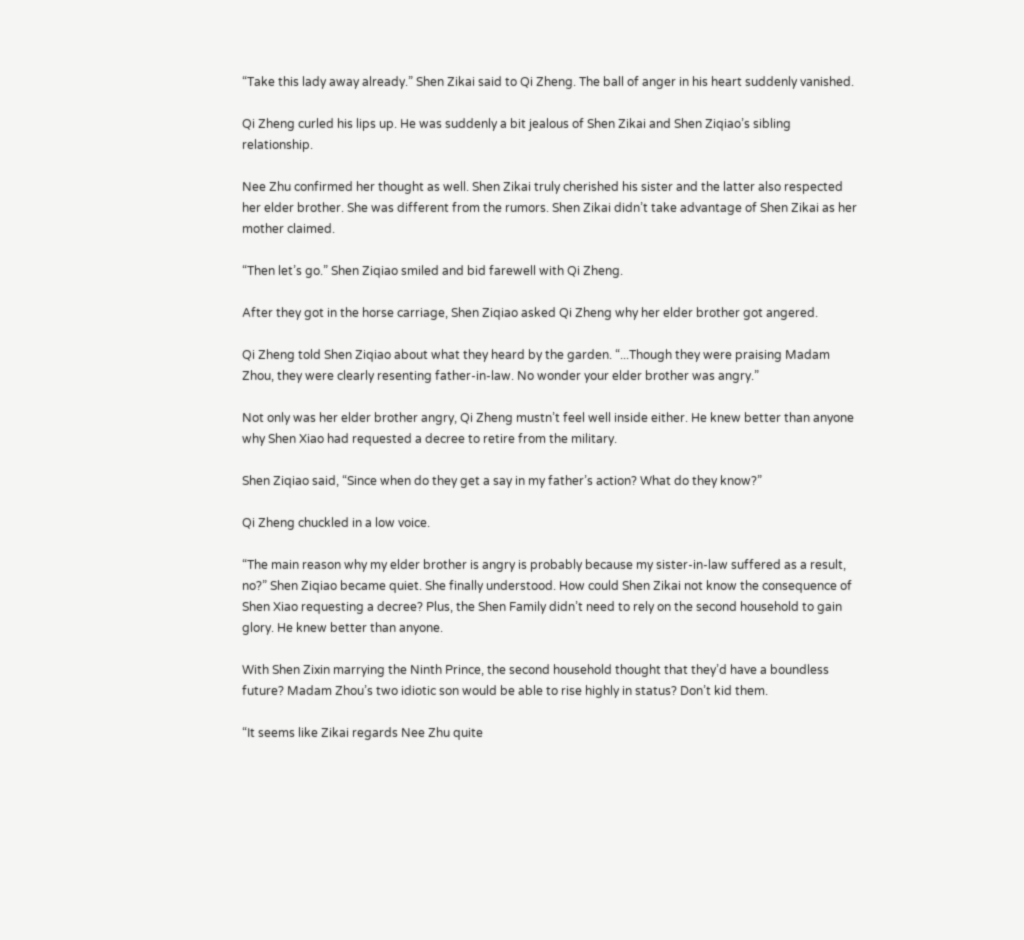“Take this lady away already.” Shen Zikai said to Qi Zheng. The ball of anger in his heart suddenly vanished.

Qi Zheng curled his lips up. He was suddenly a bit jealous of Shen Zikai and Shen Ziqiao’s sibling relationship.

Nee Zhu confirmed her thought as well. Shen Zikai truly cherished his sister and the latter also respected her elder brother. She was different from the rumors. Shen Zikai didn’t take advantage of Shen Zikai as her mother claimed.

“Then let’s go.” Shen Ziqiao smiled and bid farewell with Qi Zheng.

After they got in the horse carriage, Shen Ziqiao asked Qi Zheng why her elder brother got angered.

Qi Zheng told Shen Ziqiao about what they heard by the garden. “...Though they were praising Madam Zhou, they were clearly resenting father-in-law. No wonder your elder brother was angry.”

Not only was her elder brother angry, Qi Zheng mustn’t feel well inside either. He knew better than anyone why Shen Xiao had requested a decree to retire from the military.

Shen Ziqiao said, “Since when do they get a say in my father’s action? What do they know?”

Qi Zheng chuckled in a low voice.

“The main reason why my elder brother is angry is probably because my sister-in-law suffered as a result, no?” Shen Ziqiao became quiet. She finally understood. How could Shen Zikai not know the consequence of Shen Xiao requesting a decree? Plus, the Shen Family didn’t need to rely on the second household to gain glory. He knew better than anyone.

With Shen Zixin marrying the Ninth Prince, the second household thought that they’d have a boundless future? Madam Zhou’s two idiotic son would be able to rise highly in status? Don’t kid them.

“It seems like Zikai regards Nee Zhu quite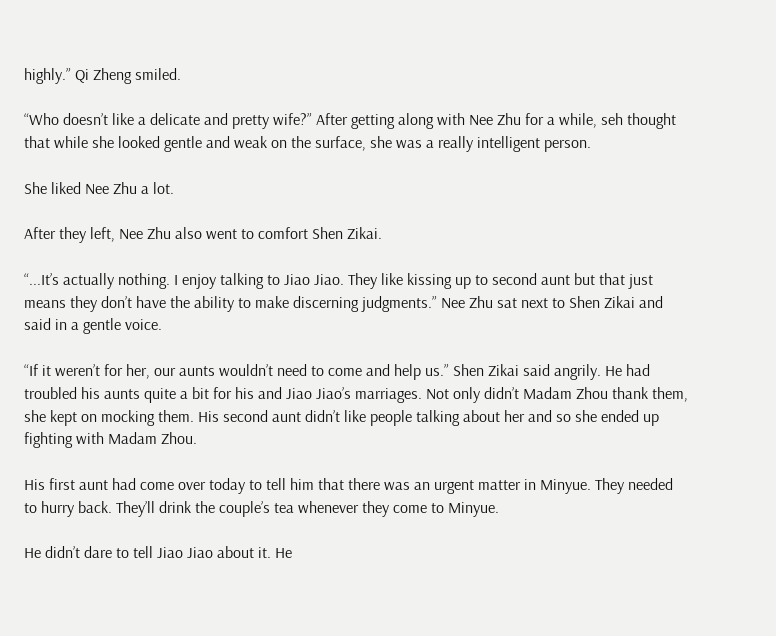highly.” Qi Zheng smiled.

“Who doesn’t like a delicate and pretty wife?” After getting along with Nee Zhu for a while, seh thought that while she looked gentle and weak on the surface, she was a really intelligent person.

She liked Nee Zhu a lot.

After they left, Nee Zhu also went to comfort Shen Zikai.

“...It’s actually nothing. I enjoy talking to Jiao Jiao. They like kissing up to second aunt but that just means they don’t have the ability to make discerning judgments.” Nee Zhu sat next to Shen Zikai and said in a gentle voice.

“If it weren’t for her, our aunts wouldn’t need to come and help us.” Shen Zikai said angrily. He had troubled his aunts quite a bit for his and Jiao Jiao’s marriages. Not only didn’t Madam Zhou thank them, she kept on mocking them. His second aunt didn’t like people talking about her and so she ended up fighting with Madam Zhou.

His first aunt had come over today to tell him that there was an urgent matter in Minyue. They needed to hurry back. They’ll drink the couple’s tea whenever they come to Minyue.

He didn’t dare to tell Jiao Jiao about it. He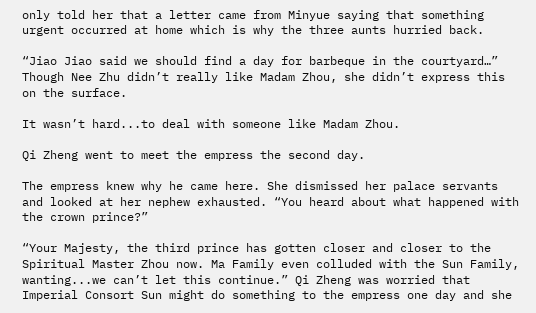only told her that a letter came from Minyue saying that something urgent occurred at home which is why the three aunts hurried back.

“Jiao Jiao said we should find a day for barbeque in the courtyard…” Though Nee Zhu didn’t really like Madam Zhou, she didn’t express this on the surface.

It wasn’t hard...to deal with someone like Madam Zhou.

Qi Zheng went to meet the empress the second day.

The empress knew why he came here. She dismissed her palace servants and looked at her nephew exhausted. “You heard about what happened with the crown prince?”

“Your Majesty, the third prince has gotten closer and closer to the Spiritual Master Zhou now. Ma Family even colluded with the Sun Family, wanting...we can’t let this continue.” Qi Zheng was worried that Imperial Consort Sun might do something to the empress one day and she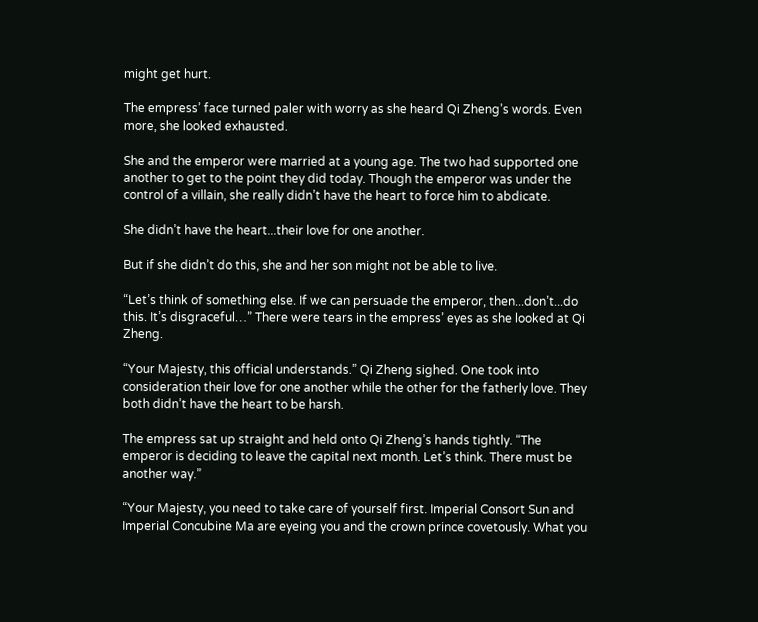might get hurt.

The empress’ face turned paler with worry as she heard Qi Zheng’s words. Even more, she looked exhausted.

She and the emperor were married at a young age. The two had supported one another to get to the point they did today. Though the emperor was under the control of a villain, she really didn’t have the heart to force him to abdicate.

She didn’t have the heart...their love for one another.

But if she didn’t do this, she and her son might not be able to live.

“Let’s think of something else. If we can persuade the emperor, then...don’t...do this. It’s disgraceful…” There were tears in the empress’ eyes as she looked at Qi Zheng.

“Your Majesty, this official understands.” Qi Zheng sighed. One took into consideration their love for one another while the other for the fatherly love. They both didn’t have the heart to be harsh.

The empress sat up straight and held onto Qi Zheng’s hands tightly. “The emperor is deciding to leave the capital next month. Let’s think. There must be another way.”

“Your Majesty, you need to take care of yourself first. Imperial Consort Sun and Imperial Concubine Ma are eyeing you and the crown prince covetously. What you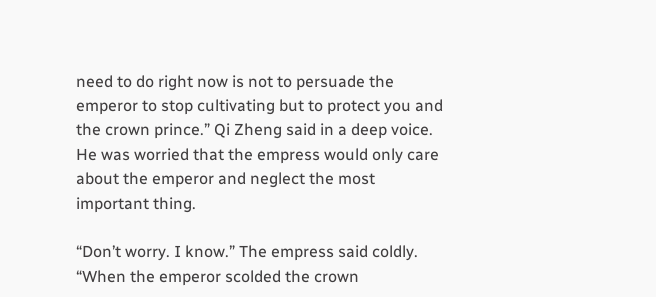need to do right now is not to persuade the emperor to stop cultivating but to protect you and the crown prince.” Qi Zheng said in a deep voice. He was worried that the empress would only care about the emperor and neglect the most important thing.

“Don’t worry. I know.” The empress said coldly. “When the emperor scolded the crown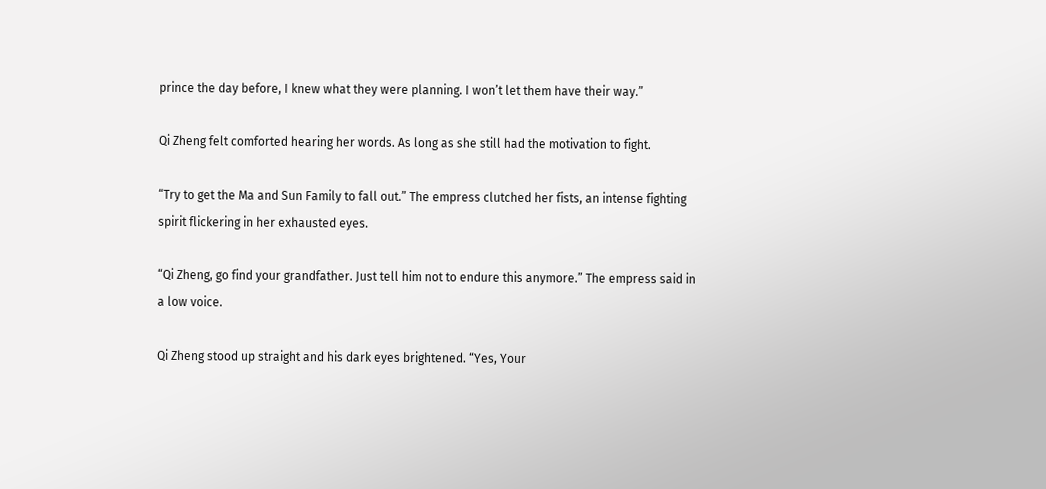prince the day before, I knew what they were planning. I won’t let them have their way.”

Qi Zheng felt comforted hearing her words. As long as she still had the motivation to fight.

“Try to get the Ma and Sun Family to fall out.” The empress clutched her fists, an intense fighting spirit flickering in her exhausted eyes.

“Qi Zheng, go find your grandfather. Just tell him not to endure this anymore.” The empress said in a low voice.

Qi Zheng stood up straight and his dark eyes brightened. “Yes, Your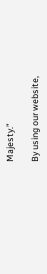Majesty.”

By using our website,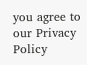you agree to our Privacy Policy